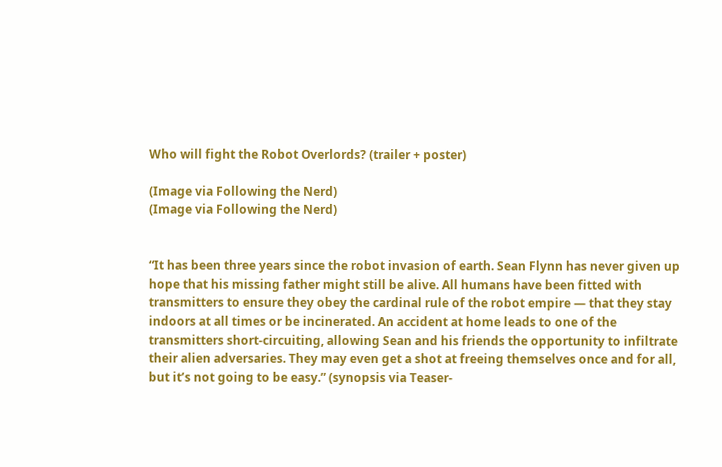Who will fight the Robot Overlords? (trailer + poster)

(Image via Following the Nerd)
(Image via Following the Nerd)


“It has been three years since the robot invasion of earth. Sean Flynn has never given up hope that his missing father might still be alive. All humans have been fitted with transmitters to ensure they obey the cardinal rule of the robot empire — that they stay indoors at all times or be incinerated. An accident at home leads to one of the transmitters short-circuiting, allowing Sean and his friends the opportunity to infiltrate their alien adversaries. They may even get a shot at freeing themselves once and for all, but it’s not going to be easy.” (synopsis via Teaser-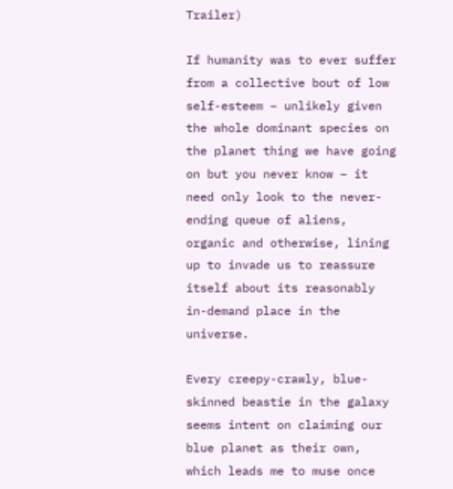Trailer)

If humanity was to ever suffer from a collective bout of low self-esteem – unlikely given the whole dominant species on the planet thing we have going on but you never know – it need only look to the never-ending queue of aliens, organic and otherwise, lining up to invade us to reassure itself about its reasonably in-demand place in the universe.

Every creepy-crawly, blue-skinned beastie in the galaxy seems intent on claiming our blue planet as their own, which leads me to muse once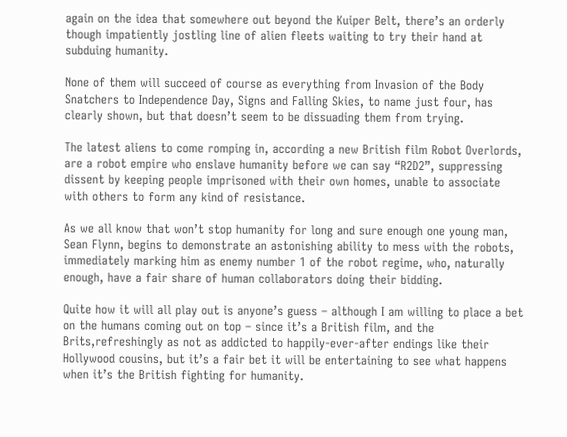again on the idea that somewhere out beyond the Kuiper Belt, there’s an orderly though impatiently jostling line of alien fleets waiting to try their hand at subduing humanity.

None of them will succeed of course as everything from Invasion of the Body Snatchers to Independence Day, Signs and Falling Skies, to name just four, has clearly shown, but that doesn’t seem to be dissuading them from trying.

The latest aliens to come romping in, according a new British film Robot Overlords, are a robot empire who enslave humanity before we can say “R2D2”, suppressing dissent by keeping people imprisoned with their own homes, unable to associate with others to form any kind of resistance.

As we all know that won’t stop humanity for long and sure enough one young man, Sean Flynn, begins to demonstrate an astonishing ability to mess with the robots, immediately marking him as enemy number 1 of the robot regime, who, naturally enough, have a fair share of human collaborators doing their bidding.

Quite how it will all play out is anyone’s guess – although I am willing to place a bet on the humans coming out on top – since it’s a British film, and the Brits,refreshingly as not as addicted to happily-ever-after endings like their Hollywood cousins, but it’s a fair bet it will be entertaining to see what happens when it’s the British fighting for humanity.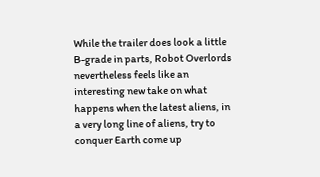While the trailer does look a little B-grade in parts, Robot Overlords nevertheless feels like an interesting new take on what happens when the latest aliens, in a very long line of aliens, try to conquer Earth come up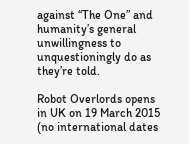against “The One” and humanity’s general unwillingness to unquestioningly do as they’re told.

Robot Overlords opens in UK on 19 March 2015 (no international dates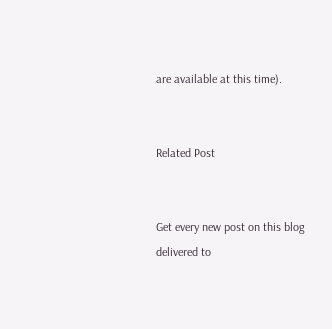are available at this time).


Related Post


Get every new post on this blog delivered to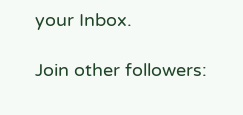your Inbox.

Join other followers: